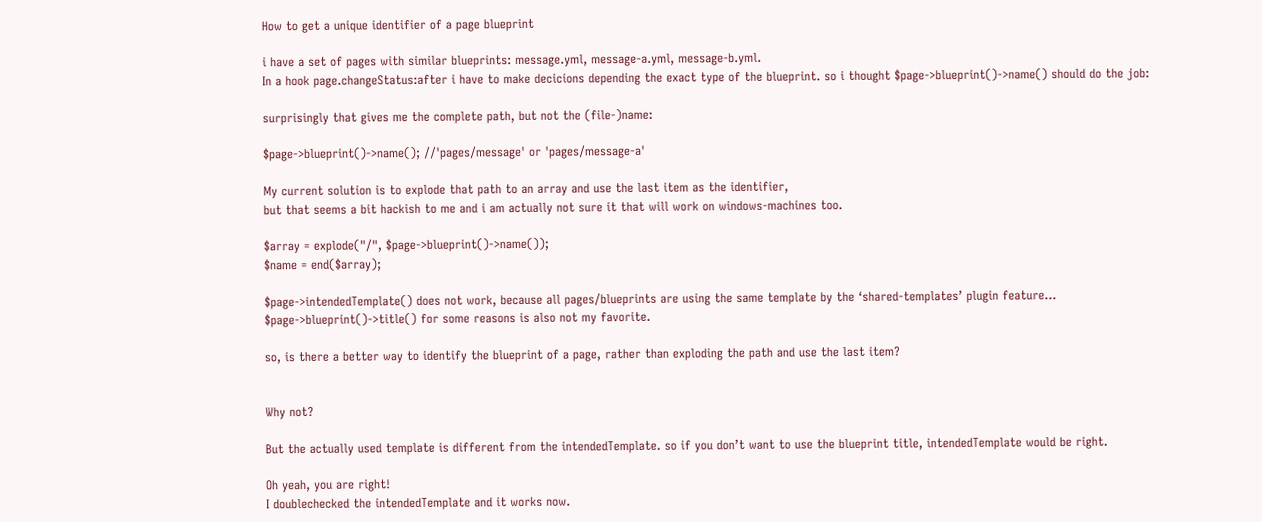How to get a unique identifier of a page blueprint

i have a set of pages with similar blueprints: message.yml, message-a.yml, message-b.yml.
In a hook page.changeStatus:after i have to make decicions depending the exact type of the blueprint. so i thought $page->blueprint()->name() should do the job:

surprisingly that gives me the complete path, but not the (file-)name:

$page->blueprint()->name(); //'pages/message' or 'pages/message-a'

My current solution is to explode that path to an array and use the last item as the identifier,
but that seems a bit hackish to me and i am actually not sure it that will work on windows-machines too.

$array = explode("/", $page->blueprint()->name());
$name = end($array);

$page->intendedTemplate() does not work, because all pages/blueprints are using the same template by the ‘shared-templates’ plugin feature… $page->blueprint()->title() for some reasons is also not my favorite.

so, is there a better way to identify the blueprint of a page, rather than exploding the path and use the last item?


Why not?

But the actually used template is different from the intendedTemplate. so if you don’t want to use the blueprint title, intendedTemplate would be right.

Oh yeah, you are right!
I doublechecked the intendedTemplate and it works now.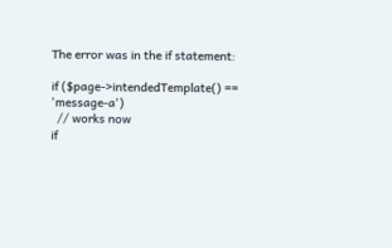The error was in the if statement:

if ($page->intendedTemplate() == 'message-a')
  // works now
if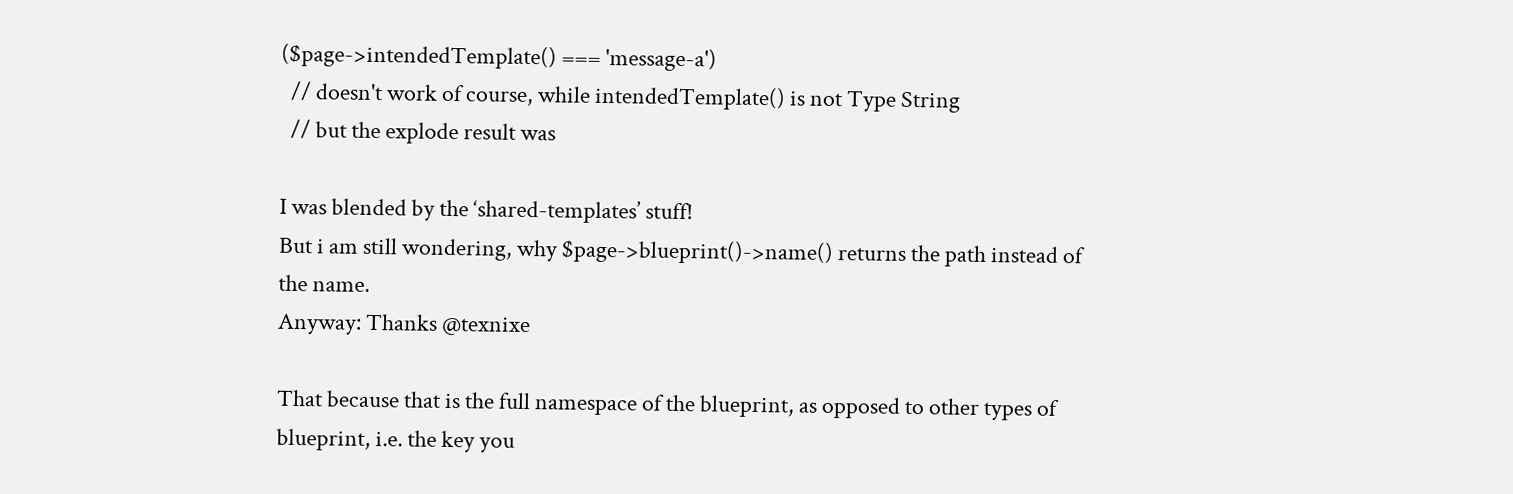($page->intendedTemplate() === 'message-a')
  // doesn't work of course, while intendedTemplate() is not Type String
  // but the explode result was

I was blended by the ‘shared-templates’ stuff!
But i am still wondering, why $page->blueprint()->name() returns the path instead of the name.
Anyway: Thanks @texnixe

That because that is the full namespace of the blueprint, as opposed to other types of blueprint, i.e. the key you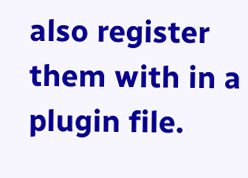also register them with in a plugin file.